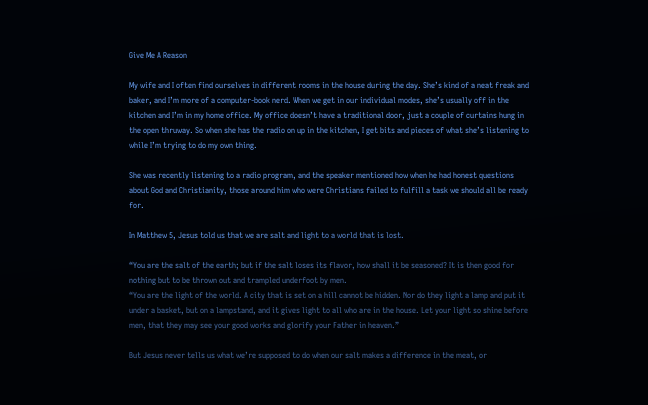Give Me A Reason

My wife and I often find ourselves in different rooms in the house during the day. She’s kind of a neat freak and baker, and I’m more of a computer-book nerd. When we get in our individual modes, she’s usually off in the kitchen and I’m in my home office. My office doesn’t have a traditional door, just a couple of curtains hung in the open thruway. So when she has the radio on up in the kitchen, I get bits and pieces of what she’s listening to while I’m trying to do my own thing.

She was recently listening to a radio program, and the speaker mentioned how when he had honest questions about God and Christianity, those around him who were Christians failed to fulfill a task we should all be ready for.

In Matthew 5, Jesus told us that we are salt and light to a world that is lost.

“You are the salt of the earth; but if the salt loses its flavor, how shall it be seasoned? It is then good for nothing but to be thrown out and trampled underfoot by men.
“You are the light of the world. A city that is set on a hill cannot be hidden. Nor do they light a lamp and put it under a basket, but on a lampstand, and it gives light to all who are in the house. Let your light so shine before men, that they may see your good works and glorify your Father in heaven.”

But Jesus never tells us what we’re supposed to do when our salt makes a difference in the meat, or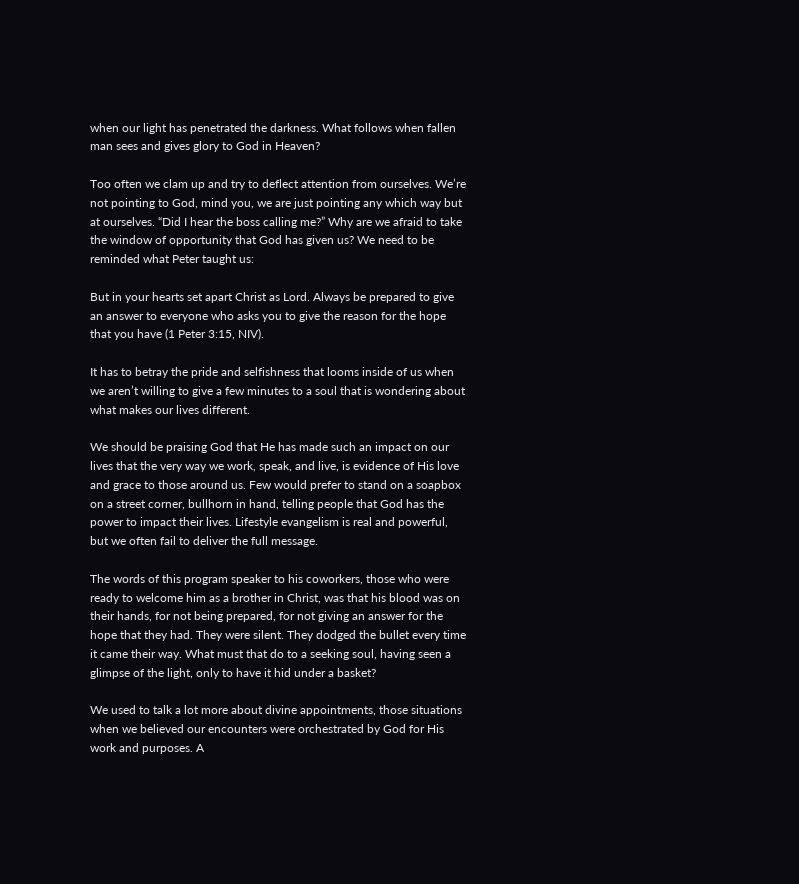when our light has penetrated the darkness. What follows when fallen man sees and gives glory to God in Heaven?

Too often we clam up and try to deflect attention from ourselves. We’re not pointing to God, mind you, we are just pointing any which way but at ourselves. “Did I hear the boss calling me?” Why are we afraid to take the window of opportunity that God has given us? We need to be reminded what Peter taught us:

But in your hearts set apart Christ as Lord. Always be prepared to give an answer to everyone who asks you to give the reason for the hope that you have (1 Peter 3:15, NIV).

It has to betray the pride and selfishness that looms inside of us when we aren’t willing to give a few minutes to a soul that is wondering about what makes our lives different.

We should be praising God that He has made such an impact on our lives that the very way we work, speak, and live, is evidence of His love and grace to those around us. Few would prefer to stand on a soapbox on a street corner, bullhorn in hand, telling people that God has the power to impact their lives. Lifestyle evangelism is real and powerful, but we often fail to deliver the full message.

The words of this program speaker to his coworkers, those who were ready to welcome him as a brother in Christ, was that his blood was on their hands, for not being prepared, for not giving an answer for the hope that they had. They were silent. They dodged the bullet every time it came their way. What must that do to a seeking soul, having seen a glimpse of the light, only to have it hid under a basket?

We used to talk a lot more about divine appointments, those situations when we believed our encounters were orchestrated by God for His work and purposes. A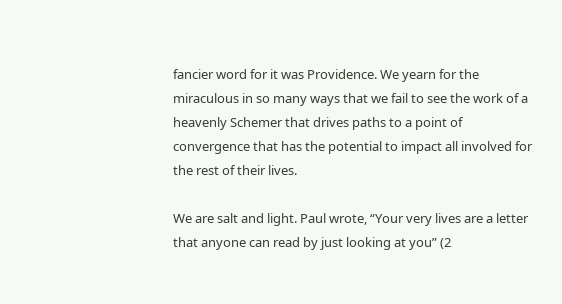fancier word for it was Providence. We yearn for the miraculous in so many ways that we fail to see the work of a heavenly Schemer that drives paths to a point of convergence that has the potential to impact all involved for the rest of their lives.

We are salt and light. Paul wrote, “Your very lives are a letter that anyone can read by just looking at you” (2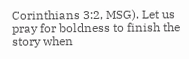Corinthians 3:2, MSG). Let us pray for boldness to finish the story when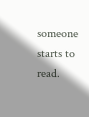someone starts to read.